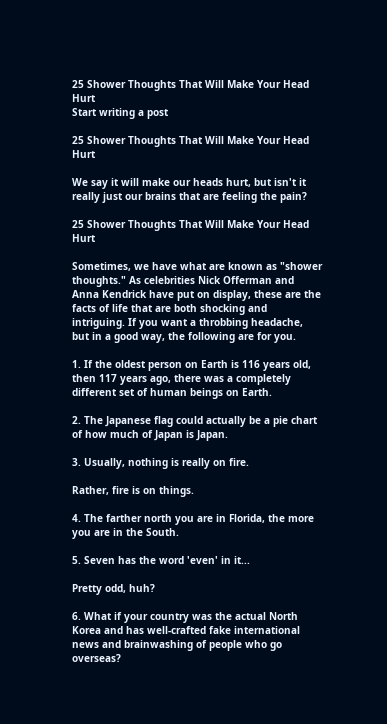25 Shower Thoughts That Will Make Your Head Hurt
Start writing a post

25 Shower Thoughts That Will Make Your Head Hurt

We say it will make our heads hurt, but isn't it really just our brains that are feeling the pain?

25 Shower Thoughts That Will Make Your Head Hurt

Sometimes, we have what are known as "shower thoughts." As celebrities Nick Offerman and Anna Kendrick have put on display, these are the facts of life that are both shocking and intriguing. If you want a throbbing headache, but in a good way, the following are for you.

1. If the oldest person on Earth is 116 years old, then 117 years ago, there was a completely different set of human beings on Earth.

2. The Japanese flag could actually be a pie chart of how much of Japan is Japan.

3. Usually, nothing is really on fire.

Rather, fire is on things.

4. The farther north you are in Florida, the more you are in the South.

5. Seven has the word 'even' in it...

Pretty odd, huh?

6. What if your country was the actual North Korea and has well-crafted fake international news and brainwashing of people who go overseas?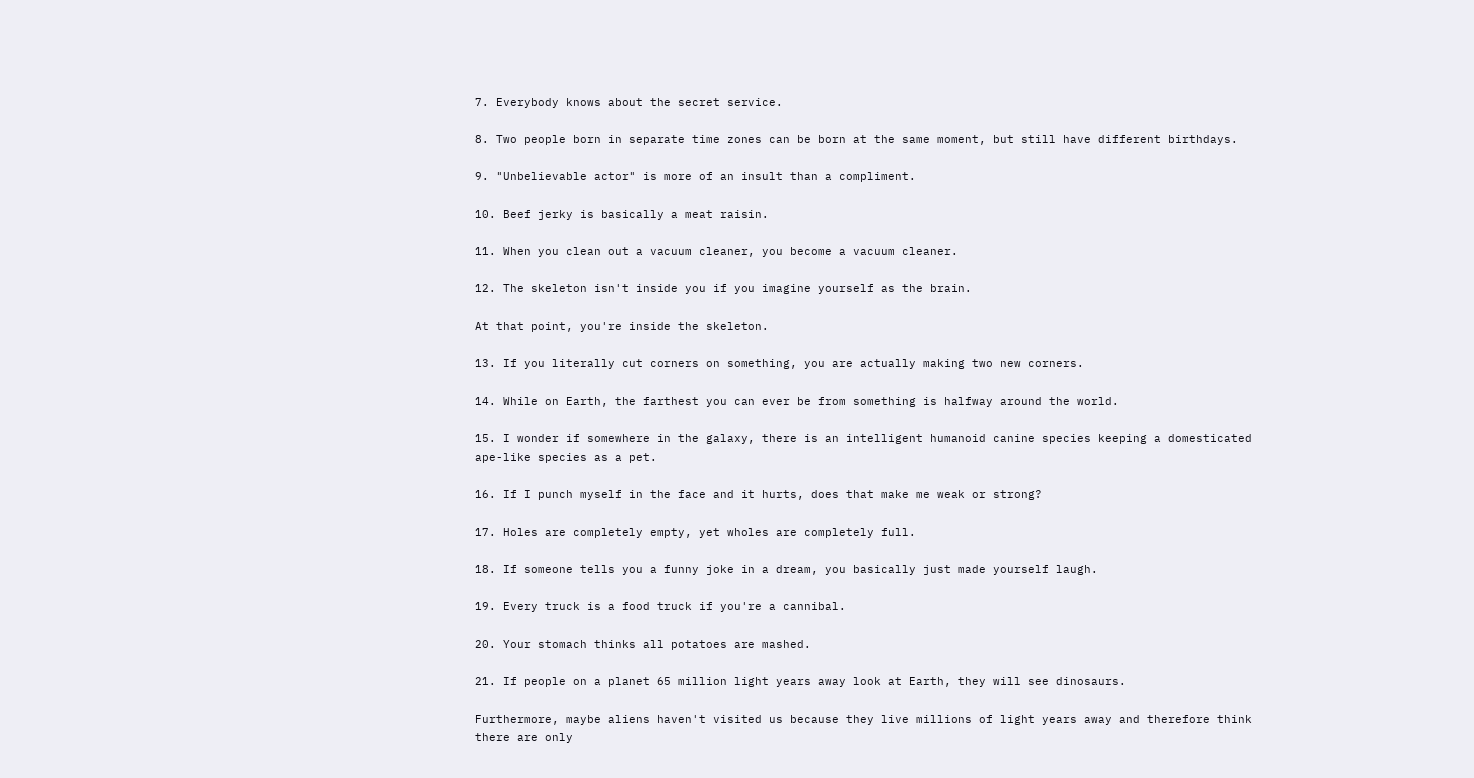7. Everybody knows about the secret service.

8. Two people born in separate time zones can be born at the same moment, but still have different birthdays.

9. "Unbelievable actor" is more of an insult than a compliment.

10. Beef jerky is basically a meat raisin.

11. When you clean out a vacuum cleaner, you become a vacuum cleaner.

12. The skeleton isn't inside you if you imagine yourself as the brain.

At that point, you're inside the skeleton.

13. If you literally cut corners on something, you are actually making two new corners.

14. While on Earth, the farthest you can ever be from something is halfway around the world.

15. I wonder if somewhere in the galaxy, there is an intelligent humanoid canine species keeping a domesticated ape-like species as a pet.

16. If I punch myself in the face and it hurts, does that make me weak or strong?

17. Holes are completely empty, yet wholes are completely full.

18. If someone tells you a funny joke in a dream, you basically just made yourself laugh.

19. Every truck is a food truck if you're a cannibal.

20. Your stomach thinks all potatoes are mashed.

21. If people on a planet 65 million light years away look at Earth, they will see dinosaurs.

Furthermore, maybe aliens haven't visited us because they live millions of light years away and therefore think there are only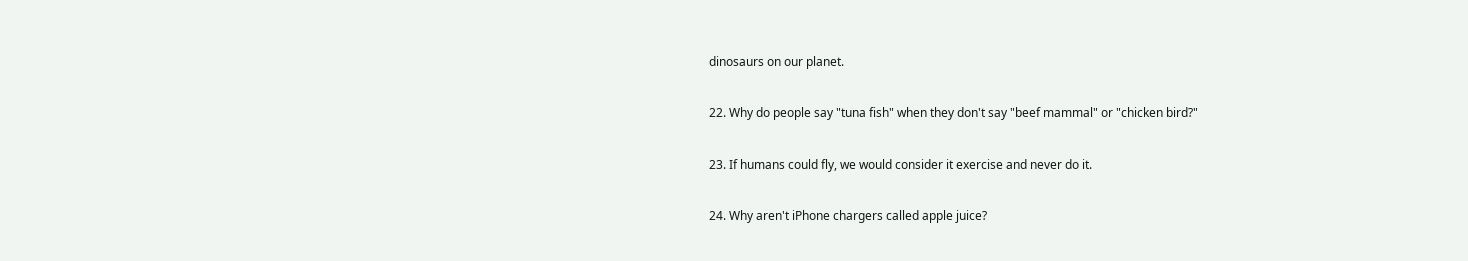dinosaurs on our planet.

22. Why do people say "tuna fish" when they don't say "beef mammal" or "chicken bird?"

23. If humans could fly, we would consider it exercise and never do it.

24. Why aren't iPhone chargers called apple juice?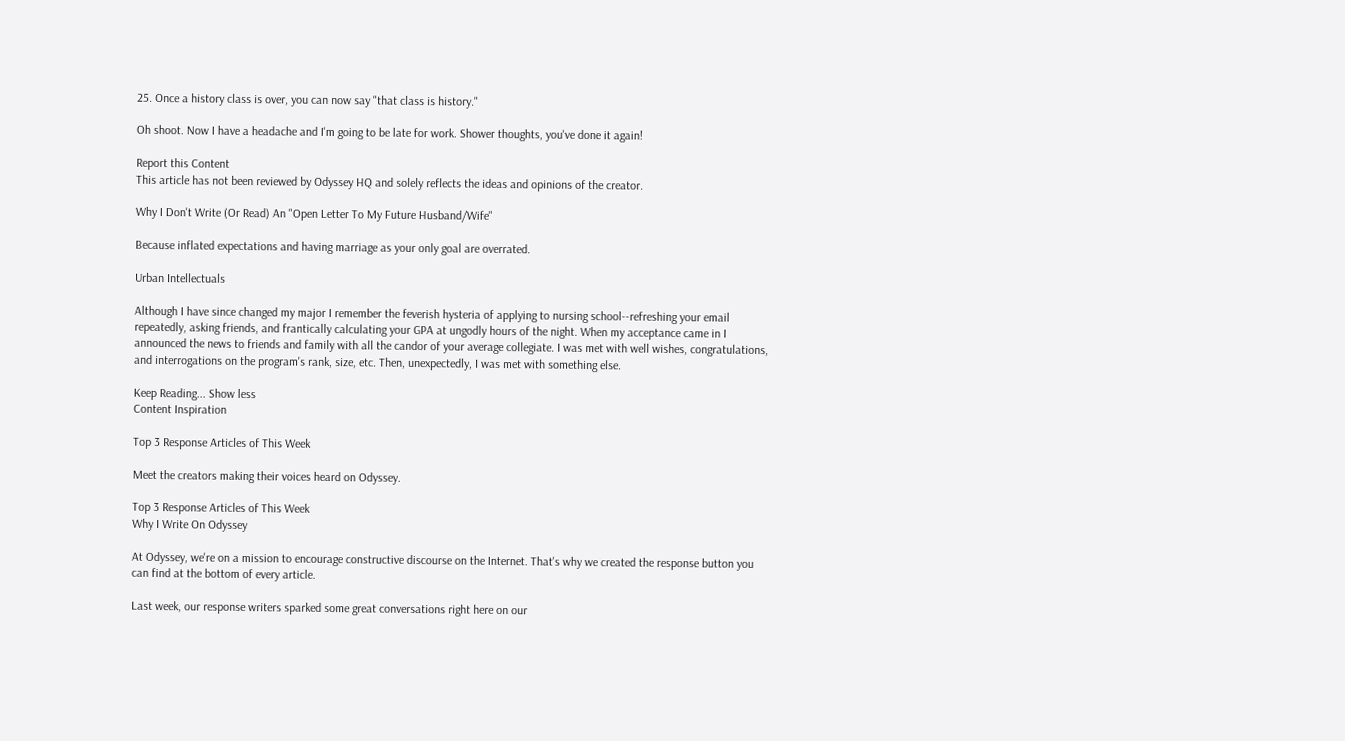25. Once a history class is over, you can now say "that class is history."

Oh shoot. Now I have a headache and I'm going to be late for work. Shower thoughts, you've done it again!

Report this Content
This article has not been reviewed by Odyssey HQ and solely reflects the ideas and opinions of the creator.

Why I Don't Write (Or Read) An "Open Letter To My Future Husband/Wife"

Because inflated expectations and having marriage as your only goal are overrated.

Urban Intellectuals

Although I have since changed my major I remember the feverish hysteria of applying to nursing school--refreshing your email repeatedly, asking friends, and frantically calculating your GPA at ungodly hours of the night. When my acceptance came in I announced the news to friends and family with all the candor of your average collegiate. I was met with well wishes, congratulations, and interrogations on the program's rank, size, etc. Then, unexpectedly, I was met with something else.

Keep Reading... Show less
Content Inspiration

Top 3 Response Articles of This Week

Meet the creators making their voices heard on Odyssey.

Top 3 Response Articles of This Week
Why I Write On Odyssey

At Odyssey, we're on a mission to encourage constructive discourse on the Internet. That's why we created the response button you can find at the bottom of every article.

Last week, our response writers sparked some great conversations right here on our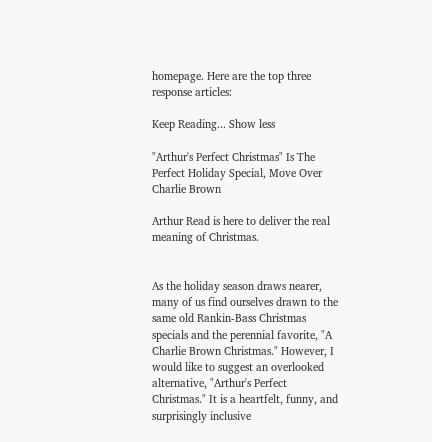homepage. Here are the top three response articles:

Keep Reading... Show less

"Arthur's Perfect Christmas" Is The Perfect Holiday Special, Move Over Charlie Brown

Arthur Read is here to deliver the real meaning of Christmas.


As the holiday season draws nearer, many of us find ourselves drawn to the same old Rankin-Bass Christmas specials and the perennial favorite, "A Charlie Brown Christmas." However, I would like to suggest an overlooked alternative, "Arthur's Perfect Christmas." It is a heartfelt, funny, and surprisingly inclusive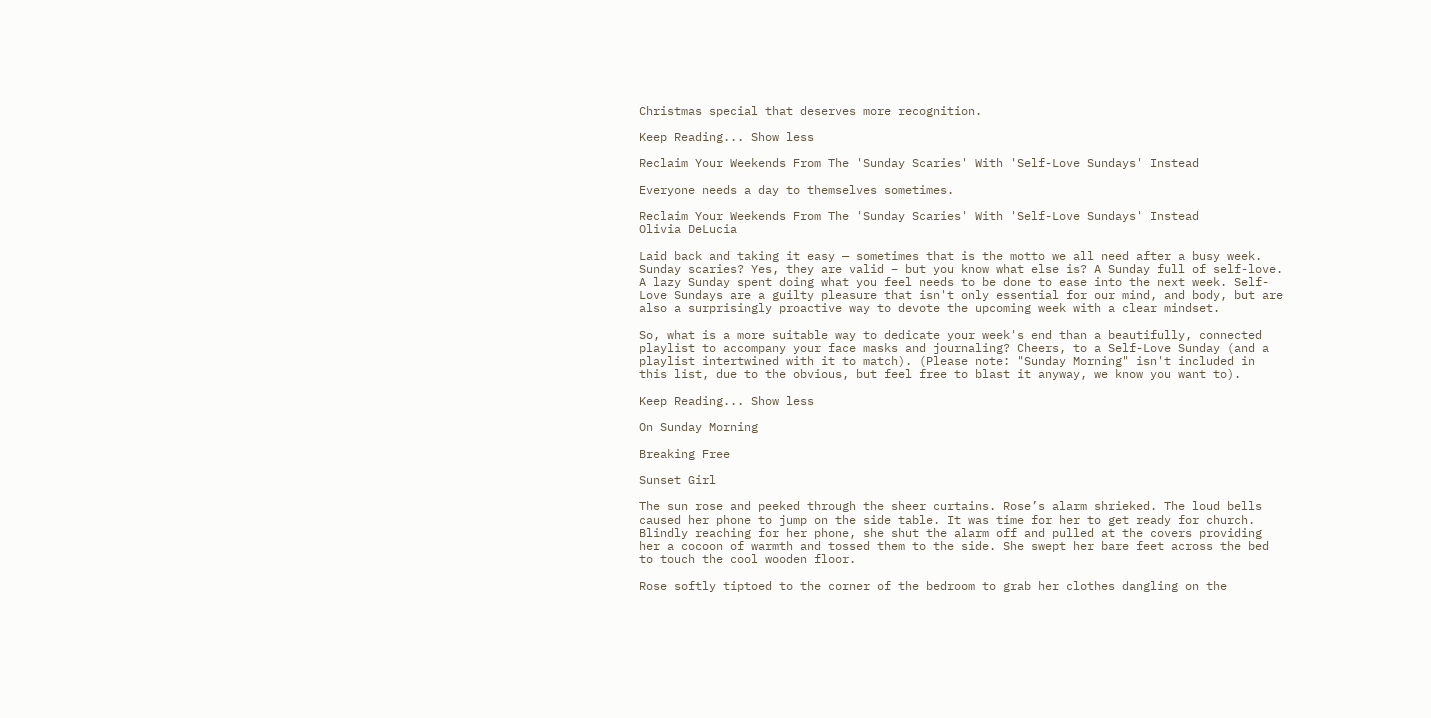Christmas special that deserves more recognition.

Keep Reading... Show less

Reclaim Your Weekends From The 'Sunday Scaries' With 'Self-Love Sundays' Instead

Everyone needs a day to themselves sometimes.

Reclaim Your Weekends From The 'Sunday Scaries' With 'Self-Love Sundays' Instead
Olivia DeLucia

Laid back and taking it easy — sometimes that is the motto we all need after a busy week. Sunday scaries? Yes, they are valid – but you know what else is? A Sunday full of self-love. A lazy Sunday spent doing what you feel needs to be done to ease into the next week. Self-Love Sundays are a guilty pleasure that isn't only essential for our mind, and body, but are also a surprisingly proactive way to devote the upcoming week with a clear mindset.

So, what is a more suitable way to dedicate your week's end than a beautifully, connected playlist to accompany your face masks and journaling? Cheers, to a Self-Love Sunday (and a playlist intertwined with it to match). (Please note: "Sunday Morning" isn't included in this list, due to the obvious, but feel free to blast it anyway, we know you want to).

Keep Reading... Show less

On Sunday Morning

Breaking Free

Sunset Girl

The sun rose and peeked through the sheer curtains. Rose’s alarm shrieked. The loud bells caused her phone to jump on the side table. It was time for her to get ready for church. Blindly reaching for her phone, she shut the alarm off and pulled at the covers providing her a cocoon of warmth and tossed them to the side. She swept her bare feet across the bed to touch the cool wooden floor.

Rose softly tiptoed to the corner of the bedroom to grab her clothes dangling on the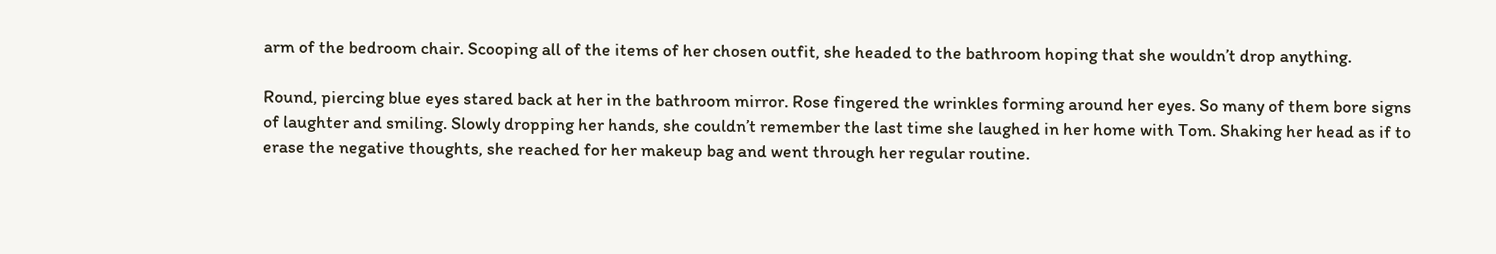arm of the bedroom chair. Scooping all of the items of her chosen outfit, she headed to the bathroom hoping that she wouldn’t drop anything.

Round, piercing blue eyes stared back at her in the bathroom mirror. Rose fingered the wrinkles forming around her eyes. So many of them bore signs of laughter and smiling. Slowly dropping her hands, she couldn’t remember the last time she laughed in her home with Tom. Shaking her head as if to erase the negative thoughts, she reached for her makeup bag and went through her regular routine.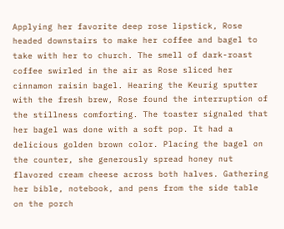Applying her favorite deep rose lipstick, Rose headed downstairs to make her coffee and bagel to take with her to church. The smell of dark-roast coffee swirled in the air as Rose sliced her cinnamon raisin bagel. Hearing the Keurig sputter with the fresh brew, Rose found the interruption of the stillness comforting. The toaster signaled that her bagel was done with a soft pop. It had a delicious golden brown color. Placing the bagel on the counter, she generously spread honey nut flavored cream cheese across both halves. Gathering her bible, notebook, and pens from the side table on the porch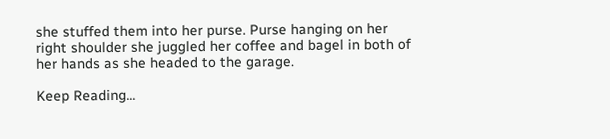she stuffed them into her purse. Purse hanging on her right shoulder she juggled her coffee and bagel in both of her hands as she headed to the garage.

Keep Reading...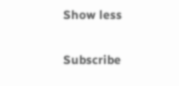Show less

Subscribe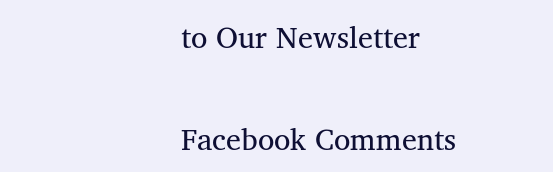to Our Newsletter

Facebook Comments